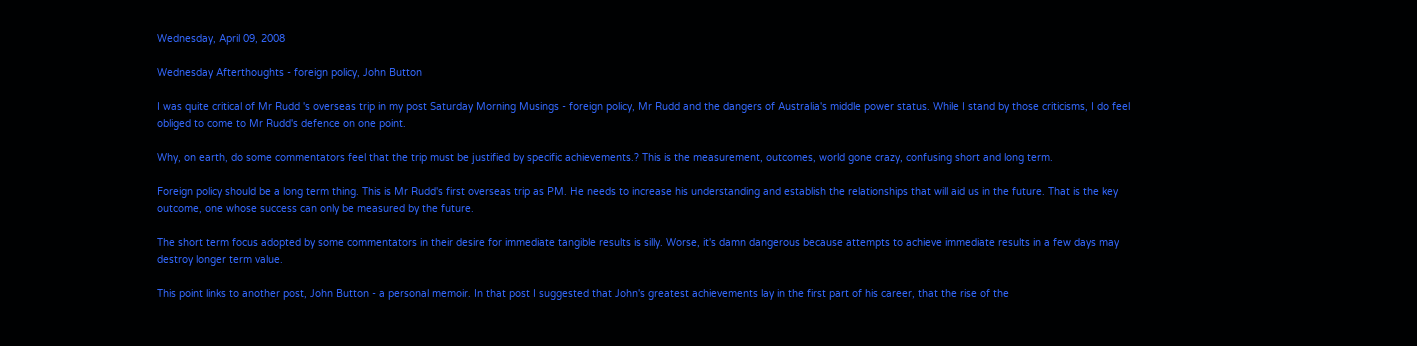Wednesday, April 09, 2008

Wednesday Afterthoughts - foreign policy, John Button

I was quite critical of Mr Rudd 's overseas trip in my post Saturday Morning Musings - foreign policy, Mr Rudd and the dangers of Australia's middle power status. While I stand by those criticisms, I do feel obliged to come to Mr Rudd's defence on one point.

Why, on earth, do some commentators feel that the trip must be justified by specific achievements.? This is the measurement, outcomes, world gone crazy, confusing short and long term.

Foreign policy should be a long term thing. This is Mr Rudd's first overseas trip as PM. He needs to increase his understanding and establish the relationships that will aid us in the future. That is the key outcome, one whose success can only be measured by the future.

The short term focus adopted by some commentators in their desire for immediate tangible results is silly. Worse, it's damn dangerous because attempts to achieve immediate results in a few days may destroy longer term value.

This point links to another post, John Button - a personal memoir. In that post I suggested that John's greatest achievements lay in the first part of his career, that the rise of the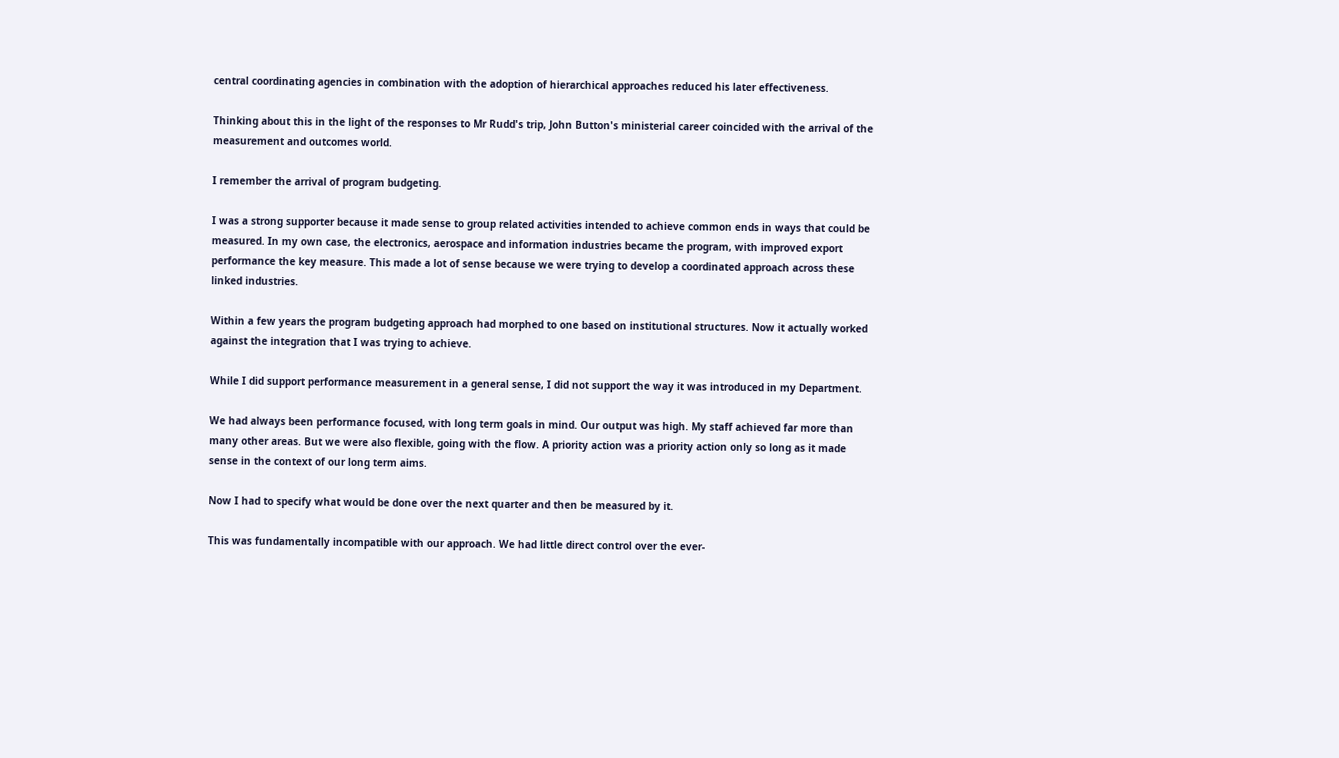central coordinating agencies in combination with the adoption of hierarchical approaches reduced his later effectiveness.

Thinking about this in the light of the responses to Mr Rudd's trip, John Button's ministerial career coincided with the arrival of the measurement and outcomes world.

I remember the arrival of program budgeting.

I was a strong supporter because it made sense to group related activities intended to achieve common ends in ways that could be measured. In my own case, the electronics, aerospace and information industries became the program, with improved export performance the key measure. This made a lot of sense because we were trying to develop a coordinated approach across these linked industries.

Within a few years the program budgeting approach had morphed to one based on institutional structures. Now it actually worked against the integration that I was trying to achieve.

While I did support performance measurement in a general sense, I did not support the way it was introduced in my Department.

We had always been performance focused, with long term goals in mind. Our output was high. My staff achieved far more than many other areas. But we were also flexible, going with the flow. A priority action was a priority action only so long as it made sense in the context of our long term aims.

Now I had to specify what would be done over the next quarter and then be measured by it.

This was fundamentally incompatible with our approach. We had little direct control over the ever-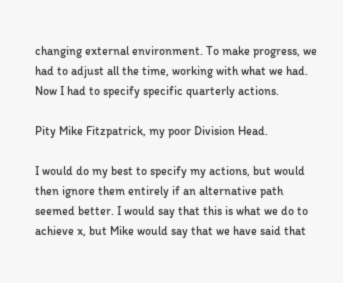changing external environment. To make progress, we had to adjust all the time, working with what we had. Now I had to specify specific quarterly actions.

Pity Mike Fitzpatrick, my poor Division Head.

I would do my best to specify my actions, but would then ignore them entirely if an alternative path seemed better. I would say that this is what we do to achieve x, but Mike would say that we have said that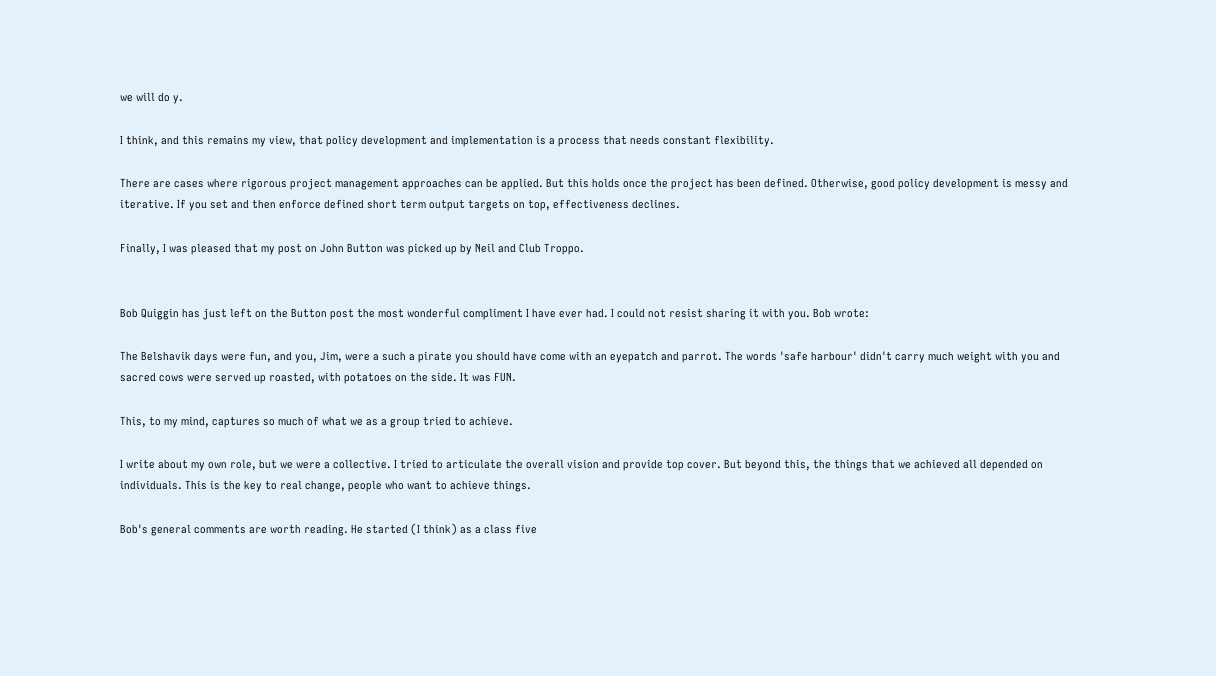we will do y.

I think, and this remains my view, that policy development and implementation is a process that needs constant flexibility.

There are cases where rigorous project management approaches can be applied. But this holds once the project has been defined. Otherwise, good policy development is messy and iterative. If you set and then enforce defined short term output targets on top, effectiveness declines.

Finally, I was pleased that my post on John Button was picked up by Neil and Club Troppo.


Bob Quiggin has just left on the Button post the most wonderful compliment I have ever had. I could not resist sharing it with you. Bob wrote:

The Belshavik days were fun, and you, Jim, were a such a pirate you should have come with an eyepatch and parrot. The words 'safe harbour' didn't carry much weight with you and sacred cows were served up roasted, with potatoes on the side. It was FUN.

This, to my mind, captures so much of what we as a group tried to achieve.

I write about my own role, but we were a collective. I tried to articulate the overall vision and provide top cover. But beyond this, the things that we achieved all depended on individuals. This is the key to real change, people who want to achieve things.

Bob's general comments are worth reading. He started (I think) as a class five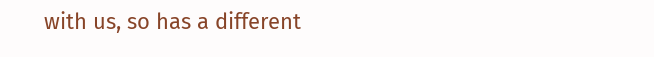with us, so has a different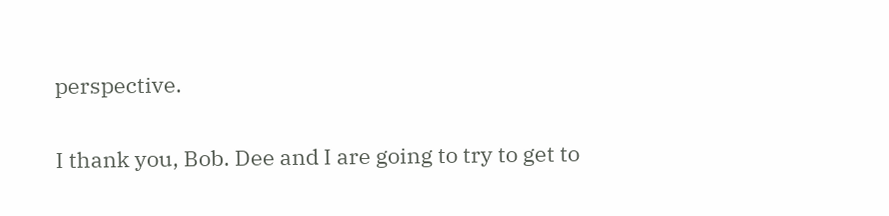perspective.

I thank you, Bob. Dee and I are going to try to get to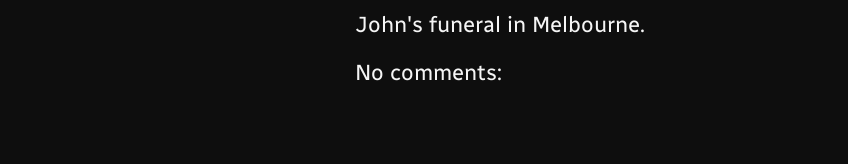John's funeral in Melbourne.

No comments: